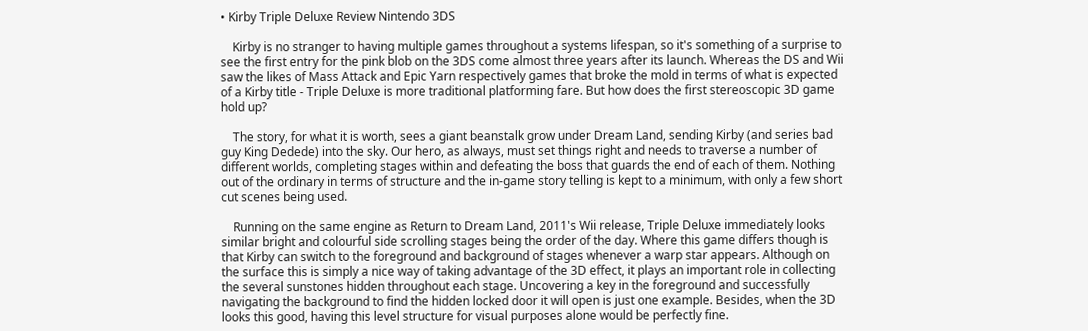• Kirby Triple Deluxe Review Nintendo 3DS

    Kirby is no stranger to having multiple games throughout a systems lifespan, so it's something of a surprise to see the first entry for the pink blob on the 3DS come almost three years after its launch. Whereas the DS and Wii saw the likes of Mass Attack and Epic Yarn respectively games that broke the mold in terms of what is expected of a Kirby title - Triple Deluxe is more traditional platforming fare. But how does the first stereoscopic 3D game hold up?

    The story, for what it is worth, sees a giant beanstalk grow under Dream Land, sending Kirby (and series bad guy King Dedede) into the sky. Our hero, as always, must set things right and needs to traverse a number of different worlds, completing stages within and defeating the boss that guards the end of each of them. Nothing out of the ordinary in terms of structure and the in-game story telling is kept to a minimum, with only a few short cut scenes being used.

    Running on the same engine as Return to Dream Land, 2011's Wii release, Triple Deluxe immediately looks similar bright and colourful side scrolling stages being the order of the day. Where this game differs though is that Kirby can switch to the foreground and background of stages whenever a warp star appears. Although on the surface this is simply a nice way of taking advantage of the 3D effect, it plays an important role in collecting the several sunstones hidden throughout each stage. Uncovering a key in the foreground and successfully navigating the background to find the hidden locked door it will open is just one example. Besides, when the 3D looks this good, having this level structure for visual purposes alone would be perfectly fine.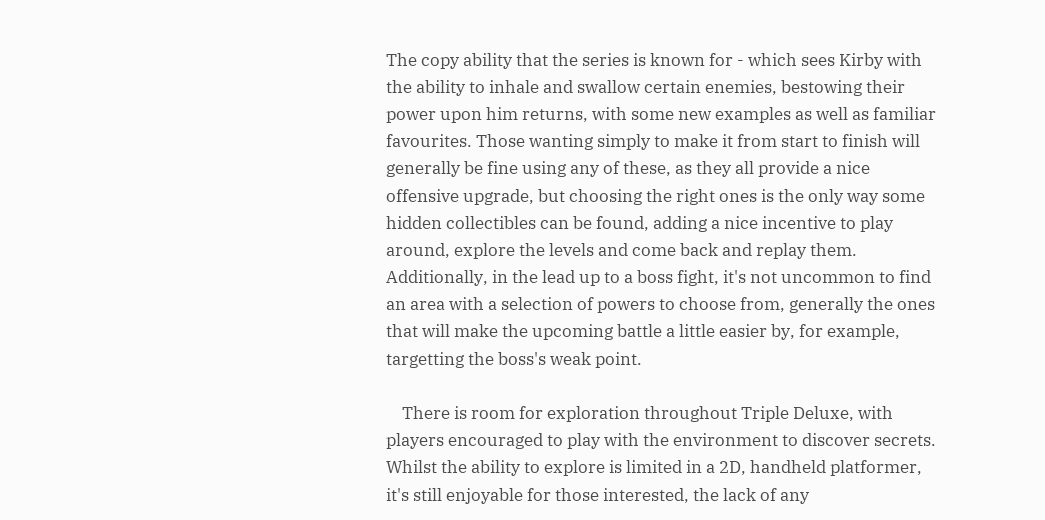The copy ability that the series is known for - which sees Kirby with the ability to inhale and swallow certain enemies, bestowing their power upon him returns, with some new examples as well as familiar favourites. Those wanting simply to make it from start to finish will generally be fine using any of these, as they all provide a nice offensive upgrade, but choosing the right ones is the only way some hidden collectibles can be found, adding a nice incentive to play around, explore the levels and come back and replay them. Additionally, in the lead up to a boss fight, it's not uncommon to find an area with a selection of powers to choose from, generally the ones that will make the upcoming battle a little easier by, for example, targetting the boss's weak point.

    There is room for exploration throughout Triple Deluxe, with players encouraged to play with the environment to discover secrets. Whilst the ability to explore is limited in a 2D, handheld platformer, it's still enjoyable for those interested, the lack of any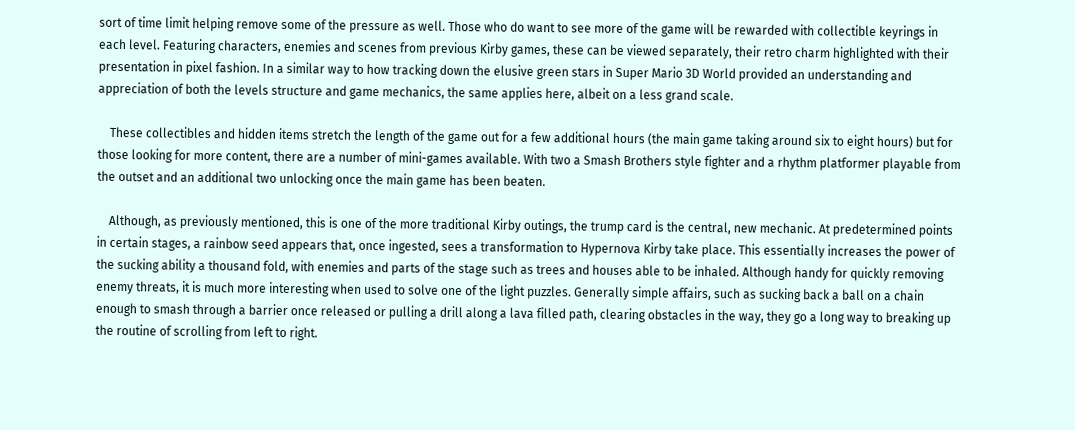sort of time limit helping remove some of the pressure as well. Those who do want to see more of the game will be rewarded with collectible keyrings in each level. Featuring characters, enemies and scenes from previous Kirby games, these can be viewed separately, their retro charm highlighted with their presentation in pixel fashion. In a similar way to how tracking down the elusive green stars in Super Mario 3D World provided an understanding and appreciation of both the levels structure and game mechanics, the same applies here, albeit on a less grand scale.

    These collectibles and hidden items stretch the length of the game out for a few additional hours (the main game taking around six to eight hours) but for those looking for more content, there are a number of mini-games available. With two a Smash Brothers style fighter and a rhythm platformer playable from the outset and an additional two unlocking once the main game has been beaten.

    Although, as previously mentioned, this is one of the more traditional Kirby outings, the trump card is the central, new mechanic. At predetermined points in certain stages, a rainbow seed appears that, once ingested, sees a transformation to Hypernova Kirby take place. This essentially increases the power of the sucking ability a thousand fold, with enemies and parts of the stage such as trees and houses able to be inhaled. Although handy for quickly removing enemy threats, it is much more interesting when used to solve one of the light puzzles. Generally simple affairs, such as sucking back a ball on a chain enough to smash through a barrier once released or pulling a drill along a lava filled path, clearing obstacles in the way, they go a long way to breaking up the routine of scrolling from left to right.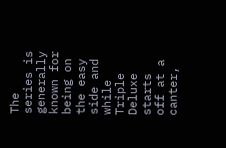The series is generally known for being on the easy side and while Triple Deluxe starts off at a canter,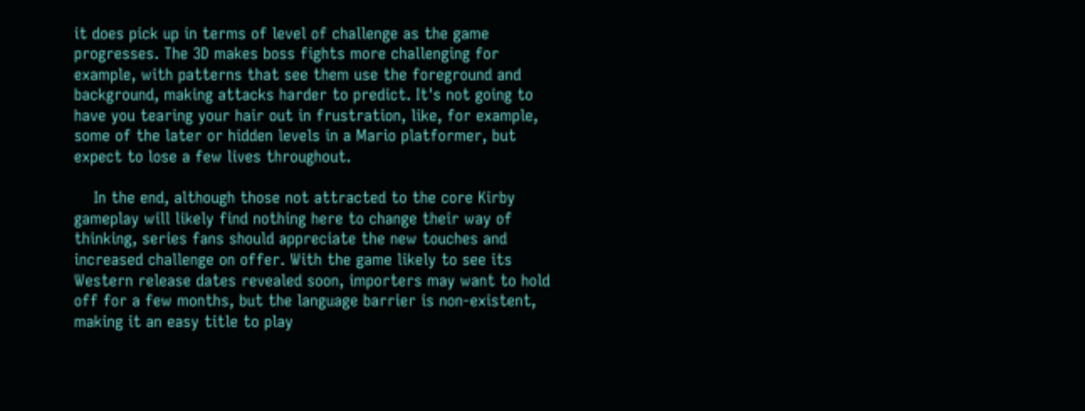it does pick up in terms of level of challenge as the game progresses. The 3D makes boss fights more challenging for example, with patterns that see them use the foreground and background, making attacks harder to predict. It's not going to have you tearing your hair out in frustration, like, for example, some of the later or hidden levels in a Mario platformer, but expect to lose a few lives throughout.

    In the end, although those not attracted to the core Kirby gameplay will likely find nothing here to change their way of thinking, series fans should appreciate the new touches and increased challenge on offer. With the game likely to see its Western release dates revealed soon, importers may want to hold off for a few months, but the language barrier is non-existent, making it an easy title to play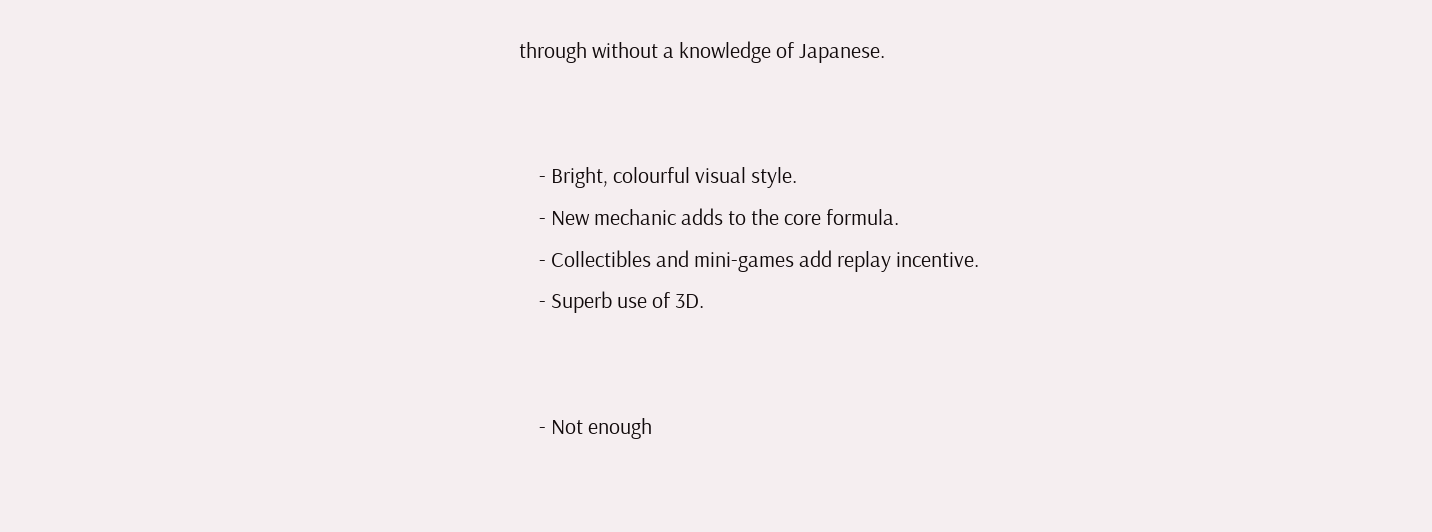through without a knowledge of Japanese.


    - Bright, colourful visual style.
    - New mechanic adds to the core formula.
    - Collectibles and mini-games add replay incentive.
    - Superb use of 3D.


    - Not enough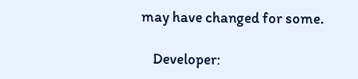may have changed for some.

    Developer: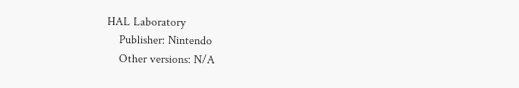HAL Laboratory
    Publisher: Nintendo
    Other versions: N/A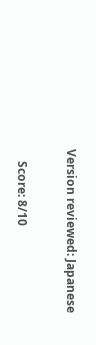Version reviewed: Japanese

    Score: 8/10